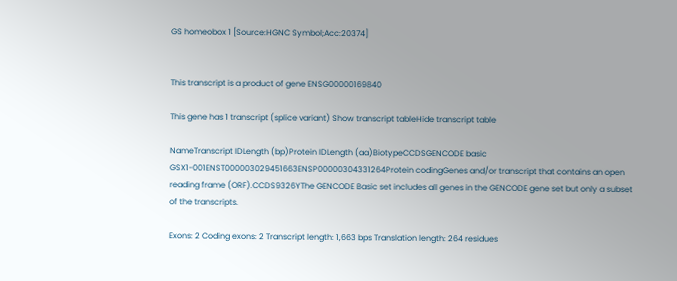GS homeobox 1 [Source:HGNC Symbol;Acc:20374]


This transcript is a product of gene ENSG00000169840

This gene has 1 transcript (splice variant) Show transcript tableHide transcript table

NameTranscript IDLength (bp)Protein IDLength (aa)BiotypeCCDSGENCODE basic
GSX1-001ENST000003029451663ENSP00000304331264Protein codingGenes and/or transcript that contains an open reading frame (ORF).CCDS9326YThe GENCODE Basic set includes all genes in the GENCODE gene set but only a subset of the transcripts.

Exons: 2 Coding exons: 2 Transcript length: 1,663 bps Translation length: 264 residues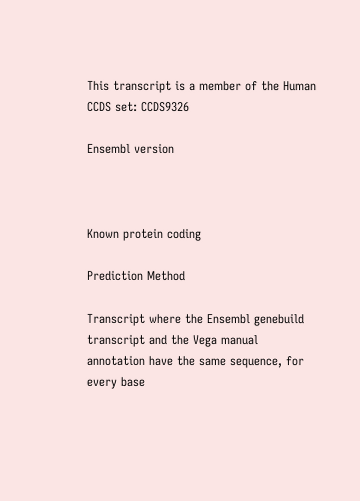This transcript is a member of the Human CCDS set: CCDS9326

Ensembl version



Known protein coding

Prediction Method

Transcript where the Ensembl genebuild transcript and the Vega manual annotation have the same sequence, for every base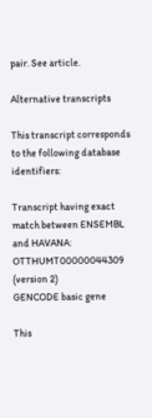pair. See article.

Alternative transcripts

This transcript corresponds to the following database identifiers:

Transcript having exact match between ENSEMBL and HAVANA:
OTTHUMT00000044309 (version 2)
GENCODE basic gene

This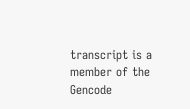transcript is a member of the Gencode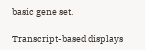basic gene set.

Transcript-based displays